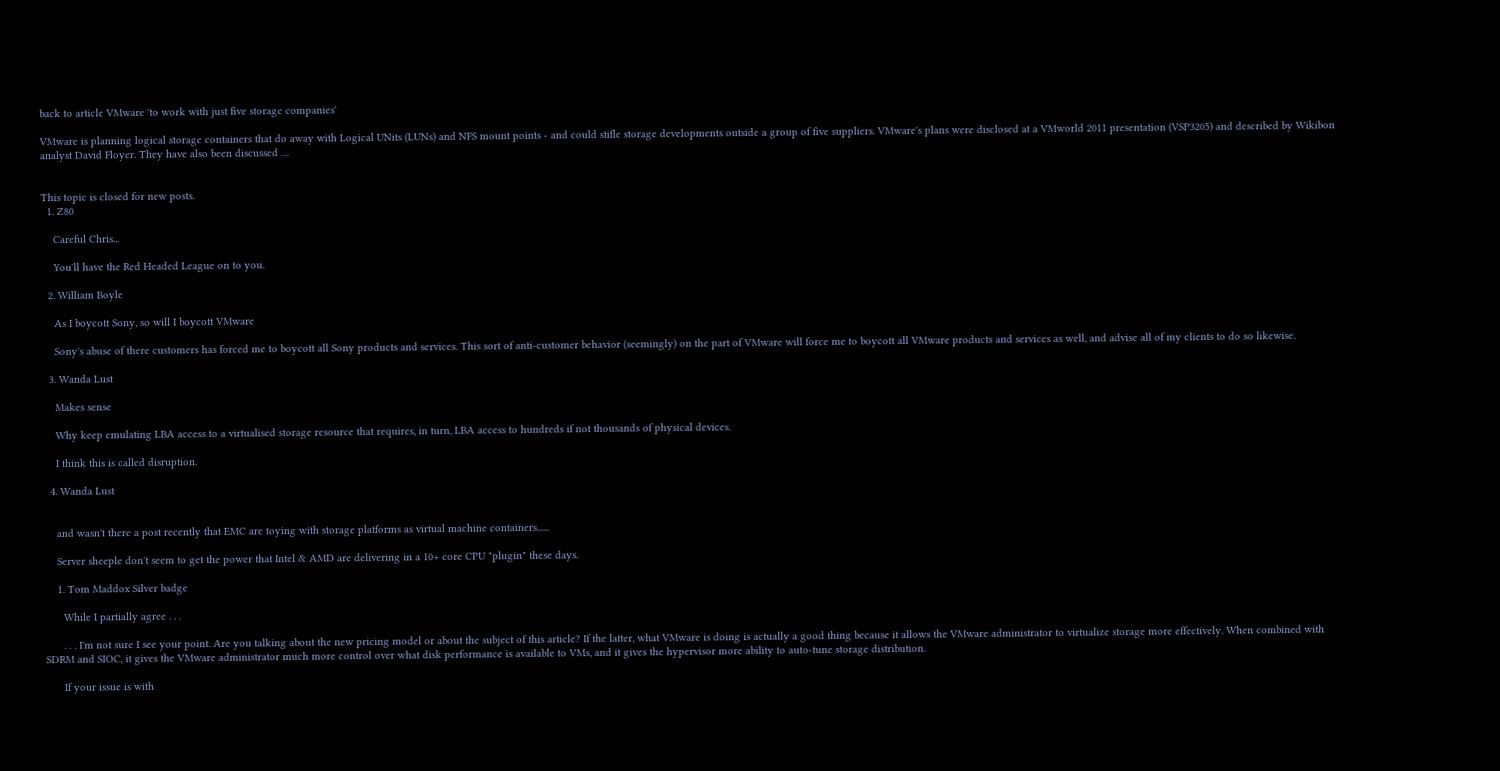back to article VMware 'to work with just five storage companies'

VMware is planning logical storage containers that do away with Logical UNits (LUNs) and NFS mount points - and could stifle storage developments outside a group of five suppliers. VMware's plans were disclosed at a VMworld 2011 presentation (VSP3205) and described by Wikibon analyst David Floyer. They have also been discussed …


This topic is closed for new posts.
  1. Z80

    Careful Chris...

    You'll have the Red Headed League on to you.

  2. William Boyle

    As I boycott Sony, so will I boycott VMware

    Sony's abuse of there customers has forced me to boycott all Sony products and services. This sort of anti-customer behavior (seemingly) on the part of VMware will force me to boycott all VMware products and services as well, and advise all of my clients to do so likewise.

  3. Wanda Lust

    Makes sense

    Why keep emulating LBA access to a virtualised storage resource that requires, in turn, LBA access to hundreds if not thousands of physical devices.

    I think this is called disruption.

  4. Wanda Lust


    and wasn't there a post recently that EMC are toying with storage platforms as virtual machine containers......

    Server sheeple don't seem to get the power that Intel & AMD are delivering in a 10+ core CPU "plugin" these days.

    1. Tom Maddox Silver badge

      While I partially agree . . .

      . . . I'm not sure I see your point. Are you talking about the new pricing model or about the subject of this article? If the latter, what VMware is doing is actually a good thing because it allows the VMware administrator to virtualize storage more effectively. When combined with SDRM and SIOC, it gives the VMware administrator much more control over what disk performance is available to VMs, and it gives the hypervisor more ability to auto-tune storage distribution.

      If your issue is with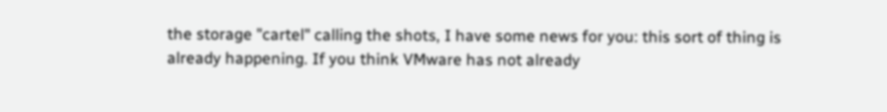the storage "cartel" calling the shots, I have some news for you: this sort of thing is already happening. If you think VMware has not already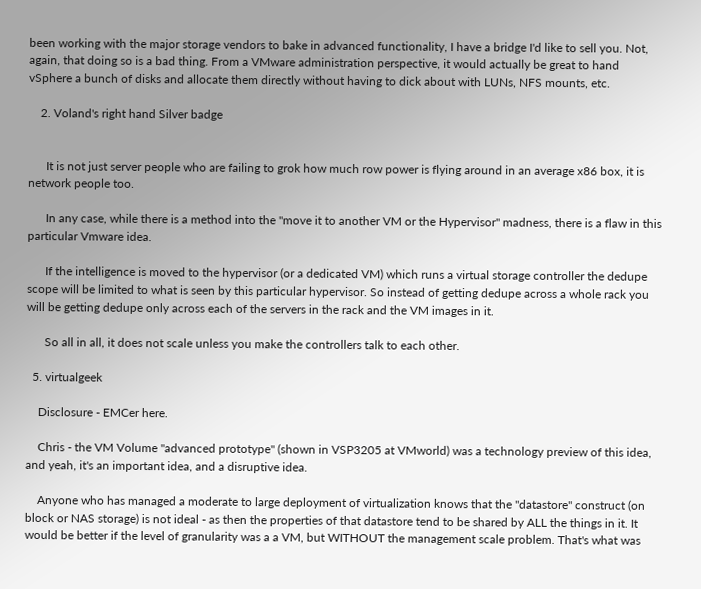been working with the major storage vendors to bake in advanced functionality, I have a bridge I'd like to sell you. Not, again, that doing so is a bad thing. From a VMware administration perspective, it would actually be great to hand vSphere a bunch of disks and allocate them directly without having to dick about with LUNs, NFS mounts, etc.

    2. Voland's right hand Silver badge


      It is not just server people who are failing to grok how much row power is flying around in an average x86 box, it is network people too.

      In any case, while there is a method into the "move it to another VM or the Hypervisor" madness, there is a flaw in this particular Vmware idea.

      If the intelligence is moved to the hypervisor (or a dedicated VM) which runs a virtual storage controller the dedupe scope will be limited to what is seen by this particular hypervisor. So instead of getting dedupe across a whole rack you will be getting dedupe only across each of the servers in the rack and the VM images in it.

      So all in all, it does not scale unless you make the controllers talk to each other.

  5. virtualgeek

    Disclosure - EMCer here.

    Chris - the VM Volume "advanced prototype" (shown in VSP3205 at VMworld) was a technology preview of this idea, and yeah, it's an important idea, and a disruptive idea.

    Anyone who has managed a moderate to large deployment of virtualization knows that the "datastore" construct (on block or NAS storage) is not ideal - as then the properties of that datastore tend to be shared by ALL the things in it. It would be better if the level of granularity was a a VM, but WITHOUT the management scale problem. That's what was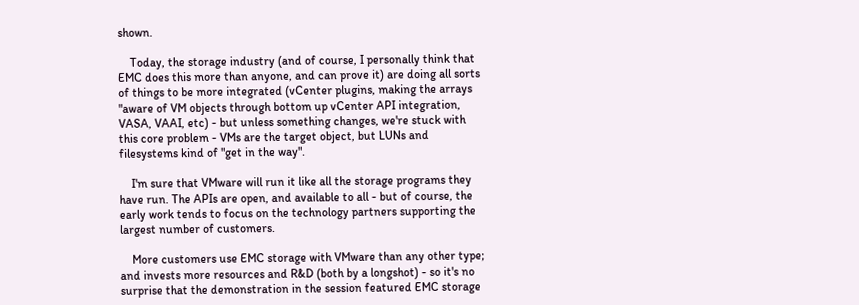shown.

    Today, the storage industry (and of course, I personally think that EMC does this more than anyone, and can prove it) are doing all sorts of things to be more integrated (vCenter plugins, making the arrays "aware of VM objects through bottom up vCenter API integration, VASA, VAAI, etc) - but unless something changes, we're stuck with this core problem - VMs are the target object, but LUNs and filesystems kind of "get in the way".

    I'm sure that VMware will run it like all the storage programs they have run. The APIs are open, and available to all - but of course, the early work tends to focus on the technology partners supporting the largest number of customers.

    More customers use EMC storage with VMware than any other type; and invests more resources and R&D (both by a longshot) - so it's no surprise that the demonstration in the session featured EMC storage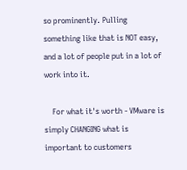so prominently. Pulling something like that is NOT easy, and a lot of people put in a lot of work into it.

    For what it's worth - VMware is simply CHANGING what is important to customers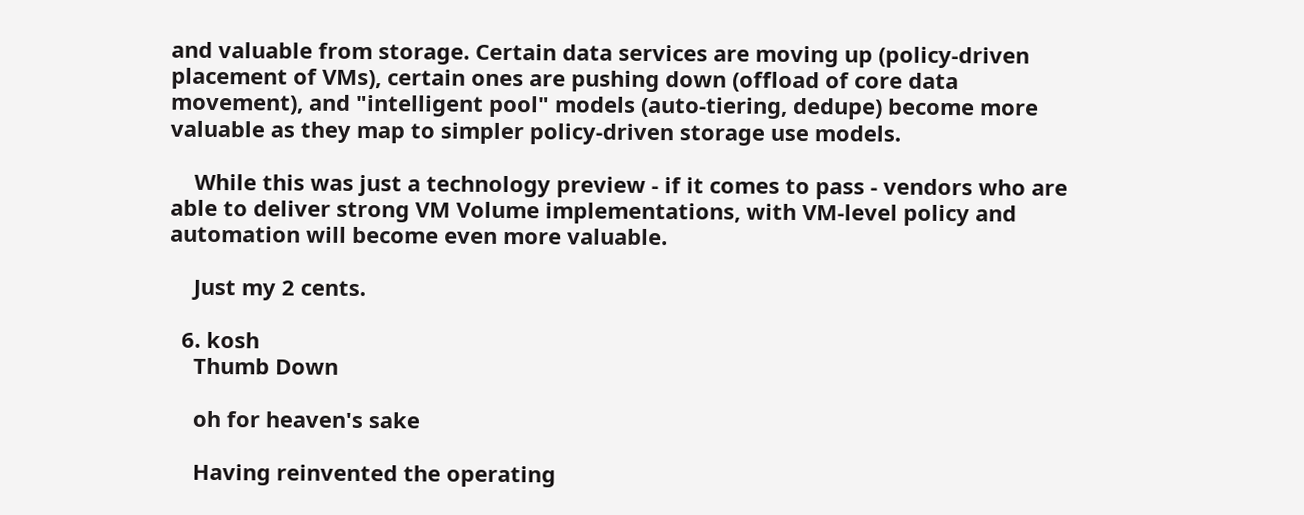and valuable from storage. Certain data services are moving up (policy-driven placement of VMs), certain ones are pushing down (offload of core data movement), and "intelligent pool" models (auto-tiering, dedupe) become more valuable as they map to simpler policy-driven storage use models.

    While this was just a technology preview - if it comes to pass - vendors who are able to deliver strong VM Volume implementations, with VM-level policy and automation will become even more valuable.

    Just my 2 cents.

  6. kosh
    Thumb Down

    oh for heaven's sake

    Having reinvented the operating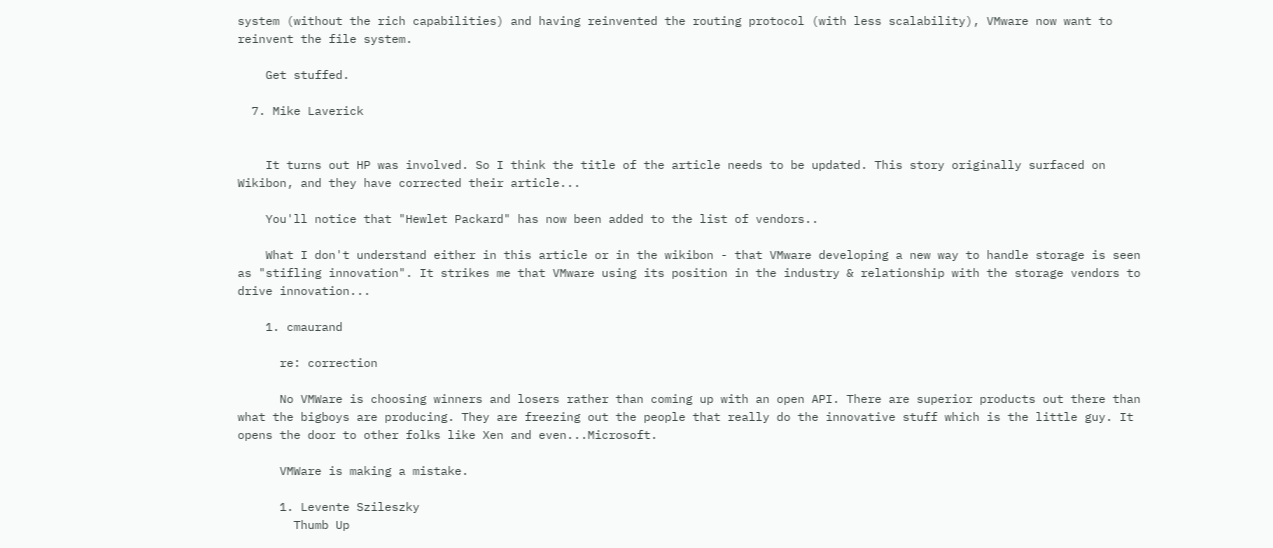system (without the rich capabilities) and having reinvented the routing protocol (with less scalability), VMware now want to reinvent the file system.

    Get stuffed.

  7. Mike Laverick


    It turns out HP was involved. So I think the title of the article needs to be updated. This story originally surfaced on Wikibon, and they have corrected their article...

    You'll notice that "Hewlet Packard" has now been added to the list of vendors..

    What I don't understand either in this article or in the wikibon - that VMware developing a new way to handle storage is seen as "stifling innovation". It strikes me that VMware using its position in the industry & relationship with the storage vendors to drive innovation...

    1. cmaurand

      re: correction

      No VMWare is choosing winners and losers rather than coming up with an open API. There are superior products out there than what the bigboys are producing. They are freezing out the people that really do the innovative stuff which is the little guy. It opens the door to other folks like Xen and even...Microsoft.

      VMWare is making a mistake.

      1. Levente Szileszky
        Thumb Up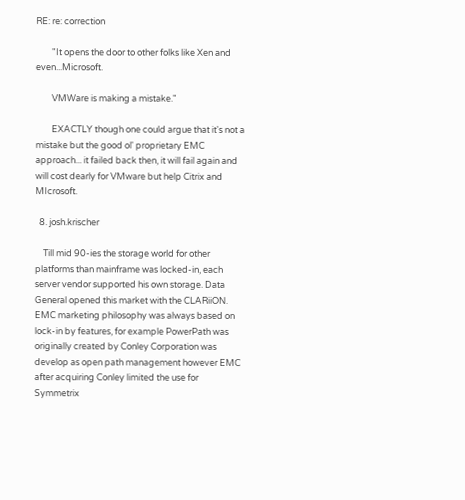RE: re: correction

        "It opens the door to other folks like Xen and even...Microsoft.

        VMWare is making a mistake."

        EXACTLY though one could argue that it's not a mistake but the good ol' proprietary EMC approach... it failed back then, it will fail again and will cost dearly for VMware but help Citrix and MIcrosoft.

  8. josh.krischer

    Till mid 90-ies the storage world for other platforms than mainframe was locked-in, each server vendor supported his own storage. Data General opened this market with the CLARiiON. EMC marketing philosophy was always based on lock-in by features, for example PowerPath was originally created by Conley Corporation was develop as open path management however EMC after acquiring Conley limited the use for Symmetrix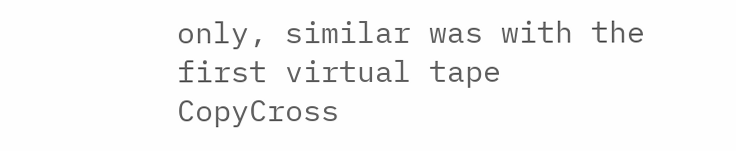only, similar was with the first virtual tape CopyCross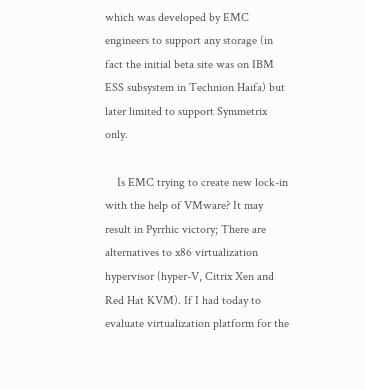which was developed by EMC engineers to support any storage (in fact the initial beta site was on IBM ESS subsystem in Technion Haifa) but later limited to support Symmetrix only.

    Is EMC trying to create new lock-in with the help of VMware? It may result in Pyrrhic victory; There are alternatives to x86 virtualization hypervisor (hyper-V, Citrix Xen and Red Hat KVM). If I had today to evaluate virtualization platform for the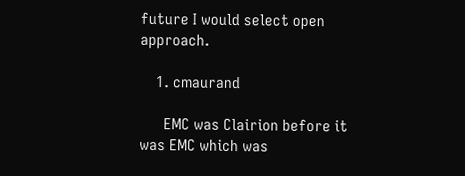future I would select open approach.

    1. cmaurand

      EMC was Clairion before it was EMC which was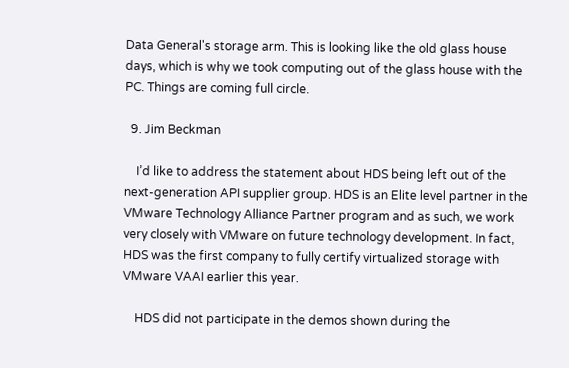Data General's storage arm. This is looking like the old glass house days, which is why we took computing out of the glass house with the PC. Things are coming full circle.

  9. Jim Beckman

    I’d like to address the statement about HDS being left out of the next-generation API supplier group. HDS is an Elite level partner in the VMware Technology Alliance Partner program and as such, we work very closely with VMware on future technology development. In fact, HDS was the first company to fully certify virtualized storage with VMware VAAI earlier this year.

    HDS did not participate in the demos shown during the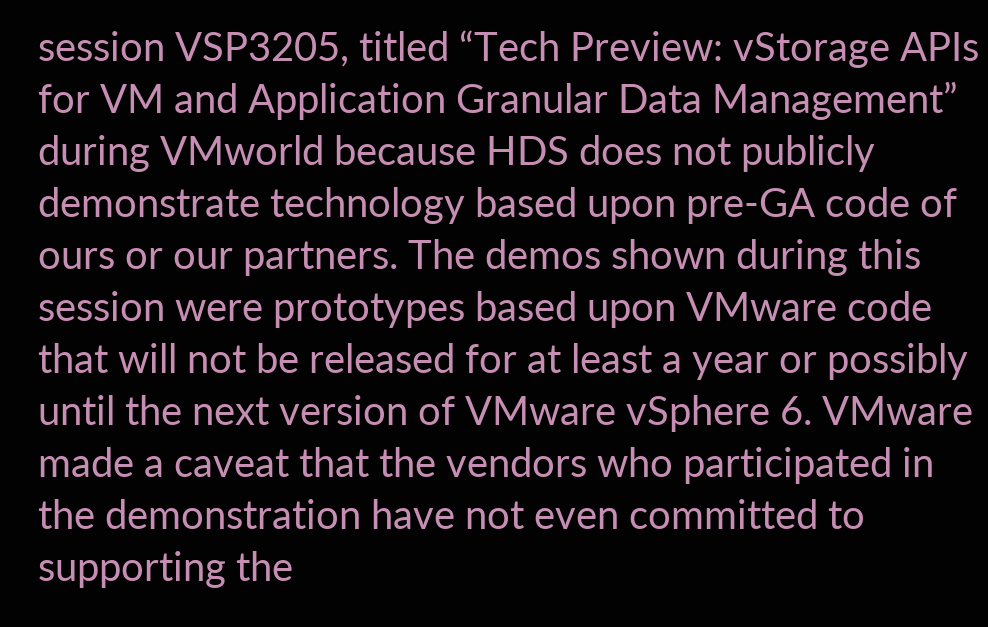session VSP3205, titled “Tech Preview: vStorage APIs for VM and Application Granular Data Management” during VMworld because HDS does not publicly demonstrate technology based upon pre-GA code of ours or our partners. The demos shown during this session were prototypes based upon VMware code that will not be released for at least a year or possibly until the next version of VMware vSphere 6. VMware made a caveat that the vendors who participated in the demonstration have not even committed to supporting the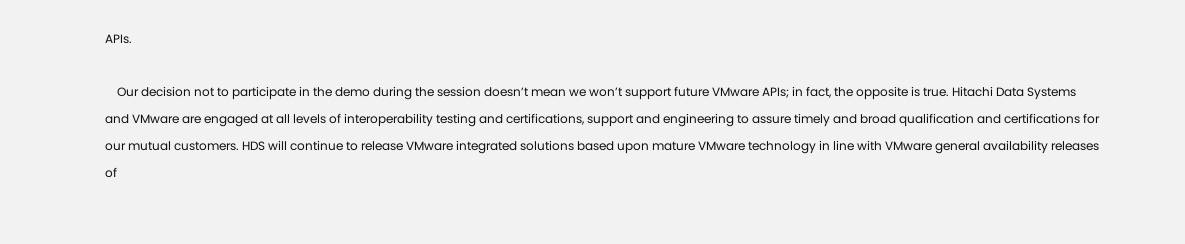APIs.

    Our decision not to participate in the demo during the session doesn’t mean we won’t support future VMware APIs; in fact, the opposite is true. Hitachi Data Systems and VMware are engaged at all levels of interoperability testing and certifications, support and engineering to assure timely and broad qualification and certifications for our mutual customers. HDS will continue to release VMware integrated solutions based upon mature VMware technology in line with VMware general availability releases of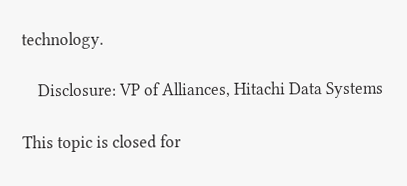technology.

    Disclosure: VP of Alliances, Hitachi Data Systems

This topic is closed for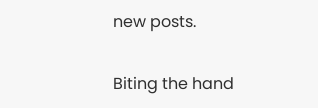new posts.

Biting the hand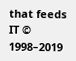that feeds IT © 1998–2019